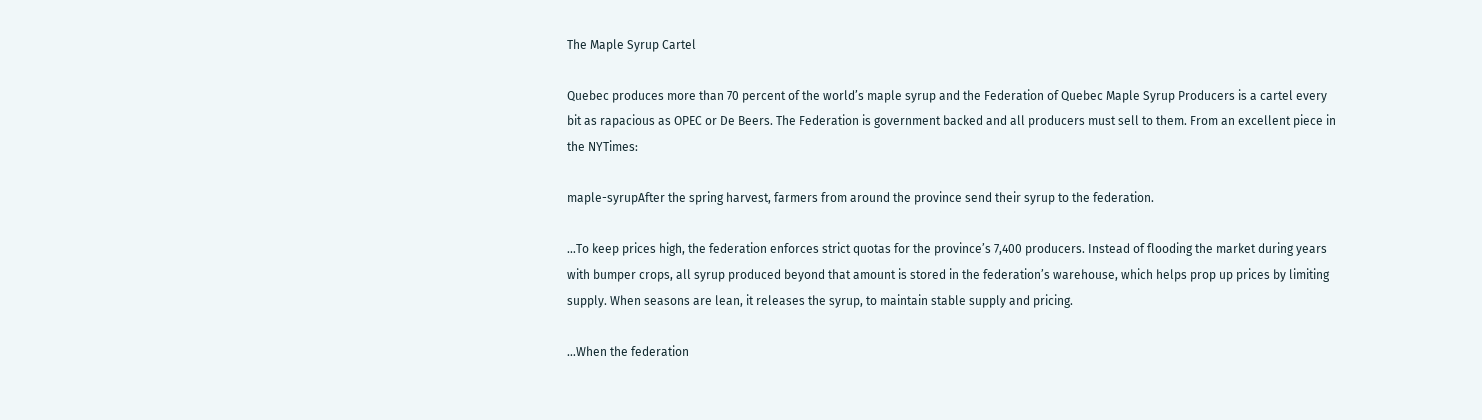The Maple Syrup Cartel

Quebec produces more than 70 percent of the world’s maple syrup and the Federation of Quebec Maple Syrup Producers is a cartel every bit as rapacious as OPEC or De Beers. The Federation is government backed and all producers must sell to them. From an excellent piece in the NYTimes:

maple-syrupAfter the spring harvest, farmers from around the province send their syrup to the federation.

…To keep prices high, the federation enforces strict quotas for the province’s 7,400 producers. Instead of flooding the market during years with bumper crops, all syrup produced beyond that amount is stored in the federation’s warehouse, which helps prop up prices by limiting supply. When seasons are lean, it releases the syrup, to maintain stable supply and pricing.

…When the federation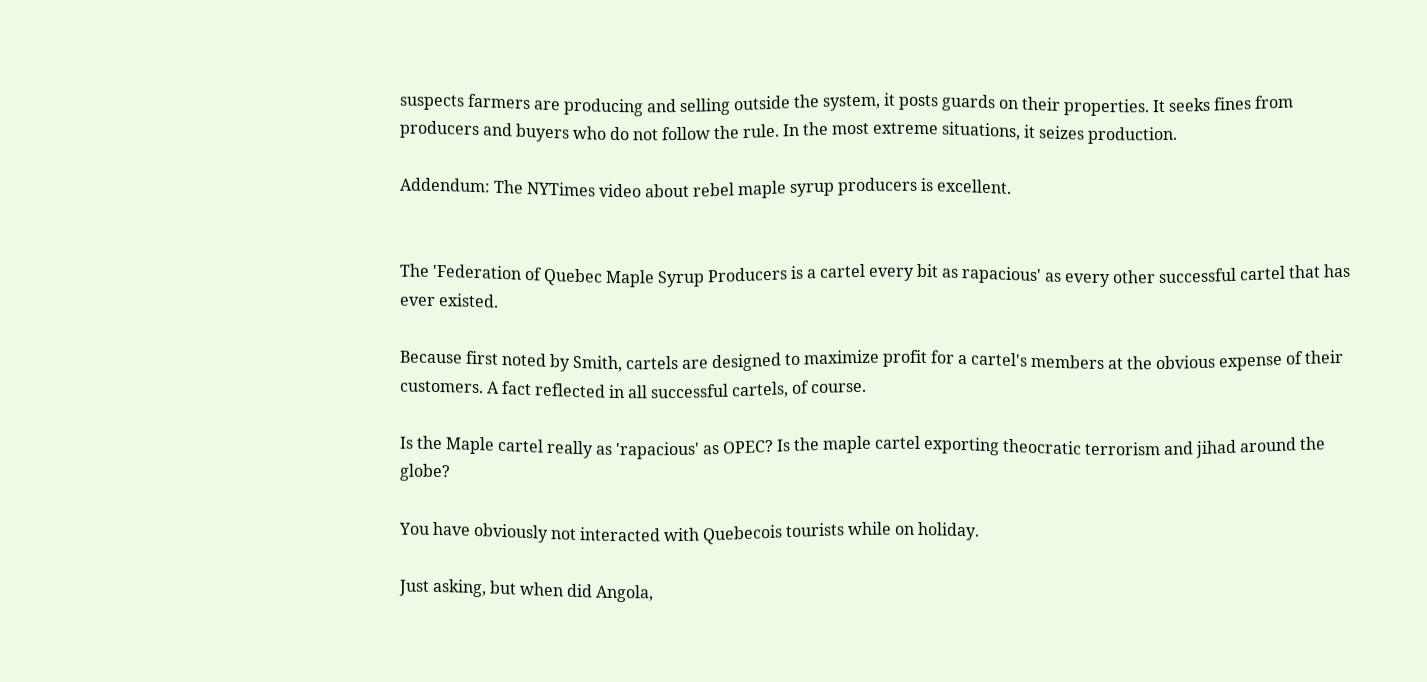suspects farmers are producing and selling outside the system, it posts guards on their properties. It seeks fines from producers and buyers who do not follow the rule. In the most extreme situations, it seizes production.

Addendum: The NYTimes video about rebel maple syrup producers is excellent.


The 'Federation of Quebec Maple Syrup Producers is a cartel every bit as rapacious' as every other successful cartel that has ever existed.

Because first noted by Smith, cartels are designed to maximize profit for a cartel's members at the obvious expense of their customers. A fact reflected in all successful cartels, of course.

Is the Maple cartel really as 'rapacious' as OPEC? Is the maple cartel exporting theocratic terrorism and jihad around the globe?

You have obviously not interacted with Quebecois tourists while on holiday.

Just asking, but when did Angola,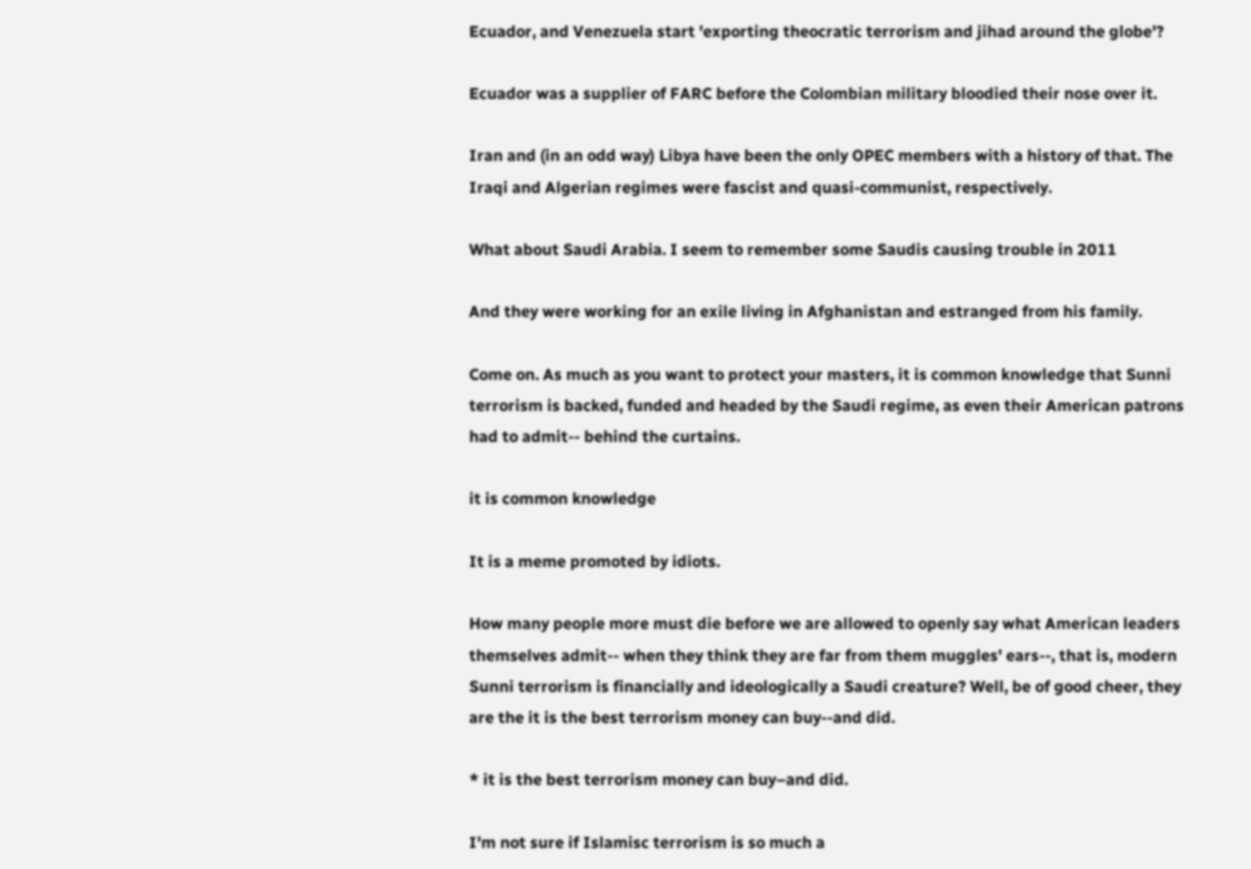Ecuador, and Venezuela start 'exporting theocratic terrorism and jihad around the globe'?

Ecuador was a supplier of FARC before the Colombian military bloodied their nose over it.

Iran and (in an odd way) Libya have been the only OPEC members with a history of that. The Iraqi and Algerian regimes were fascist and quasi-communist, respectively.

What about Saudi Arabia. I seem to remember some Saudis causing trouble in 2011

And they were working for an exile living in Afghanistan and estranged from his family.

Come on. As much as you want to protect your masters, it is common knowledge that Sunni terrorism is backed, funded and headed by the Saudi regime, as even their American patrons had to admit-- behind the curtains.

it is common knowledge

It is a meme promoted by idiots.

How many people more must die before we are allowed to openly say what American leaders themselves admit-- when they think they are far from them muggles' ears--, that is, modern Sunni terrorism is financially and ideologically a Saudi creature? Well, be of good cheer, they are the it is the best terrorism money can buy--and did.

* it is the best terrorism money can buy–and did.

I'm not sure if Islamisc terrorism is so much a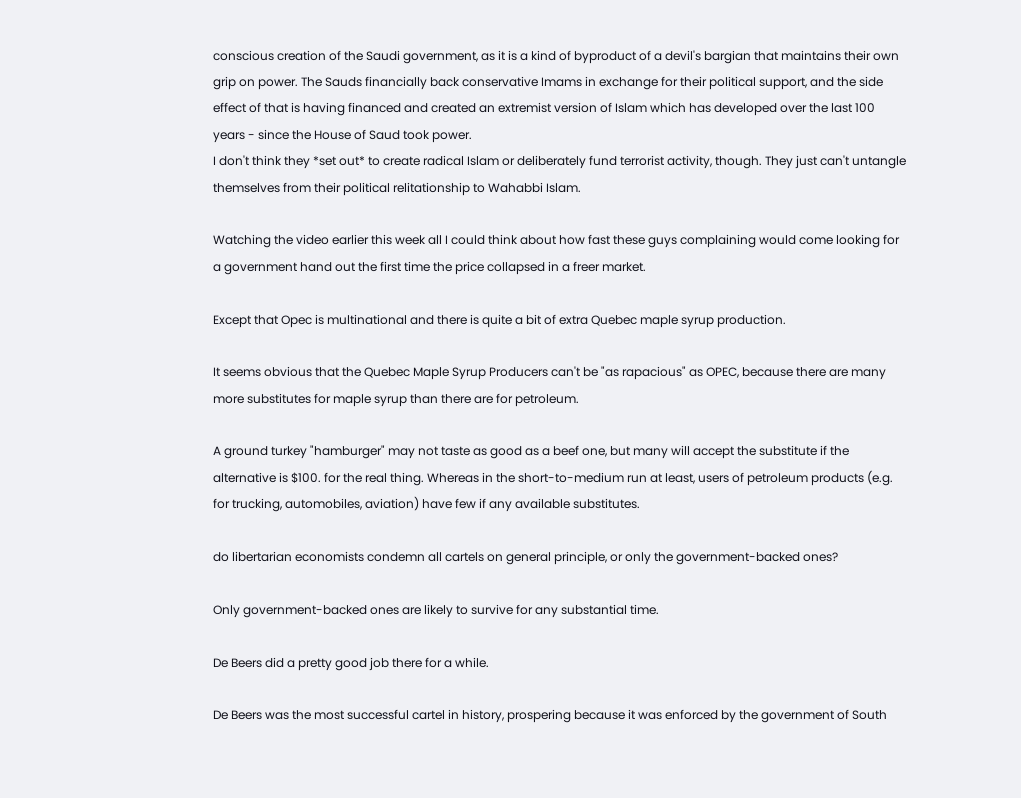conscious creation of the Saudi government, as it is a kind of byproduct of a devil's bargian that maintains their own grip on power. The Sauds financially back conservative Imams in exchange for their political support, and the side effect of that is having financed and created an extremist version of Islam which has developed over the last 100 years - since the House of Saud took power.
I don't think they *set out* to create radical Islam or deliberately fund terrorist activity, though. They just can't untangle themselves from their political relitationship to Wahabbi Islam.

Watching the video earlier this week all I could think about how fast these guys complaining would come looking for a government hand out the first time the price collapsed in a freer market.

Except that Opec is multinational and there is quite a bit of extra Quebec maple syrup production.

It seems obvious that the Quebec Maple Syrup Producers can't be "as rapacious" as OPEC, because there are many more substitutes for maple syrup than there are for petroleum.

A ground turkey "hamburger" may not taste as good as a beef one, but many will accept the substitute if the alternative is $100. for the real thing. Whereas in the short-to-medium run at least, users of petroleum products (e.g. for trucking, automobiles, aviation) have few if any available substitutes.

do libertarian economists condemn all cartels on general principle, or only the government-backed ones?

Only government-backed ones are likely to survive for any substantial time.

De Beers did a pretty good job there for a while.

De Beers was the most successful cartel in history, prospering because it was enforced by the government of South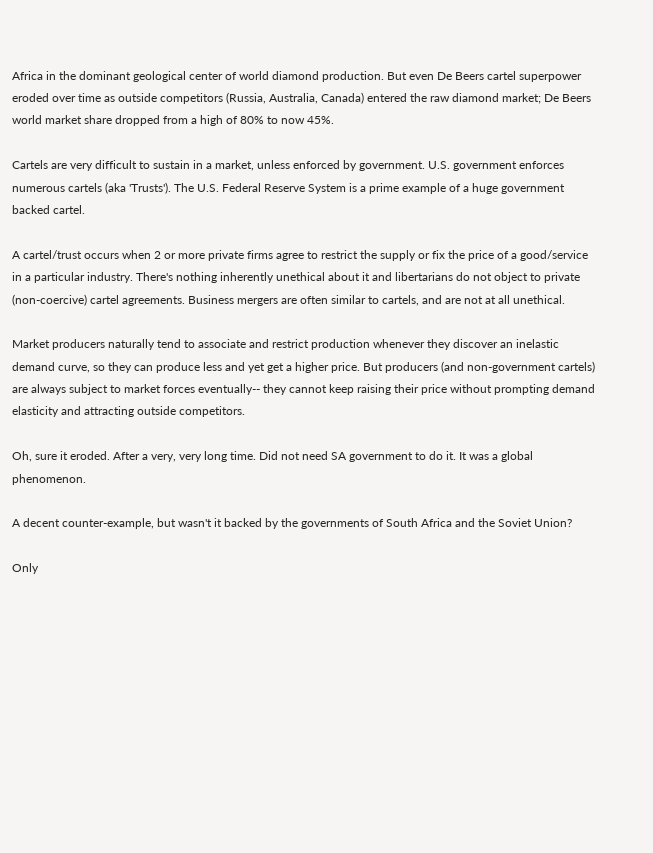Africa in the dominant geological center of world diamond production. But even De Beers cartel superpower eroded over time as outside competitors (Russia, Australia, Canada) entered the raw diamond market; De Beers world market share dropped from a high of 80% to now 45%.

Cartels are very difficult to sustain in a market, unless enforced by government. U.S. government enforces numerous cartels (aka 'Trusts'). The U.S. Federal Reserve System is a prime example of a huge government backed cartel.

A cartel/trust occurs when 2 or more private firms agree to restrict the supply or fix the price of a good/service in a particular industry. There's nothing inherently unethical about it and libertarians do not object to private (non-coercive) cartel agreements. Business mergers are often similar to cartels, and are not at all unethical.

Market producers naturally tend to associate and restrict production whenever they discover an inelastic demand curve, so they can produce less and yet get a higher price. But producers (and non-government cartels) are always subject to market forces eventually-- they cannot keep raising their price without prompting demand elasticity and attracting outside competitors.

Oh, sure it eroded. After a very, very long time. Did not need SA government to do it. It was a global phenomenon.

A decent counter-example, but wasn't it backed by the governments of South Africa and the Soviet Union?

Only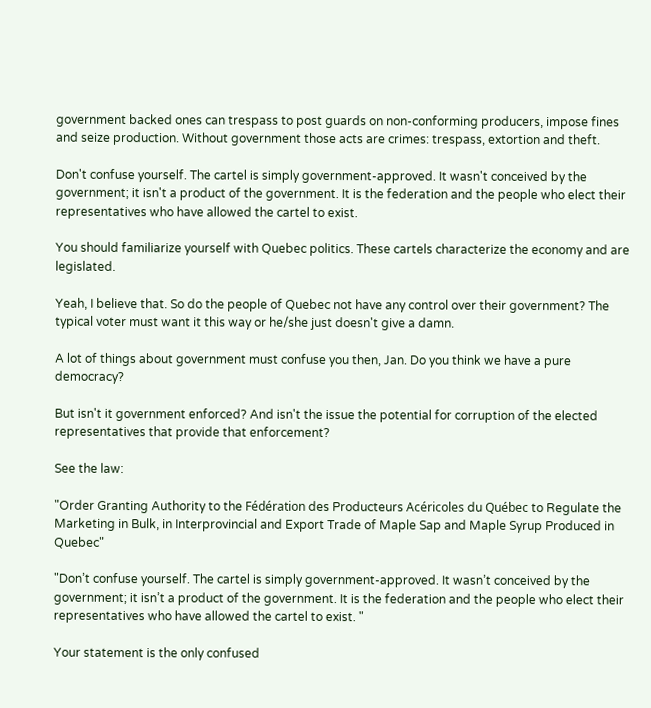government backed ones can trespass to post guards on non-conforming producers, impose fines and seize production. Without government those acts are crimes: trespass, extortion and theft.

Don't confuse yourself. The cartel is simply government-approved. It wasn't conceived by the government; it isn't a product of the government. It is the federation and the people who elect their representatives who have allowed the cartel to exist.

You should familiarize yourself with Quebec politics. These cartels characterize the economy and are legislated.

Yeah, I believe that. So do the people of Quebec not have any control over their government? The typical voter must want it this way or he/she just doesn't give a damn.

A lot of things about government must confuse you then, Jan. Do you think we have a pure democracy?

But isn't it government enforced? And isn't the issue the potential for corruption of the elected representatives that provide that enforcement?

See the law:

"Order Granting Authority to the Fédération des Producteurs Acéricoles du Québec to Regulate the Marketing in Bulk, in Interprovincial and Export Trade of Maple Sap and Maple Syrup Produced in Quebec"

"Don’t confuse yourself. The cartel is simply government-approved. It wasn’t conceived by the government; it isn’t a product of the government. It is the federation and the people who elect their representatives who have allowed the cartel to exist. "

Your statement is the only confused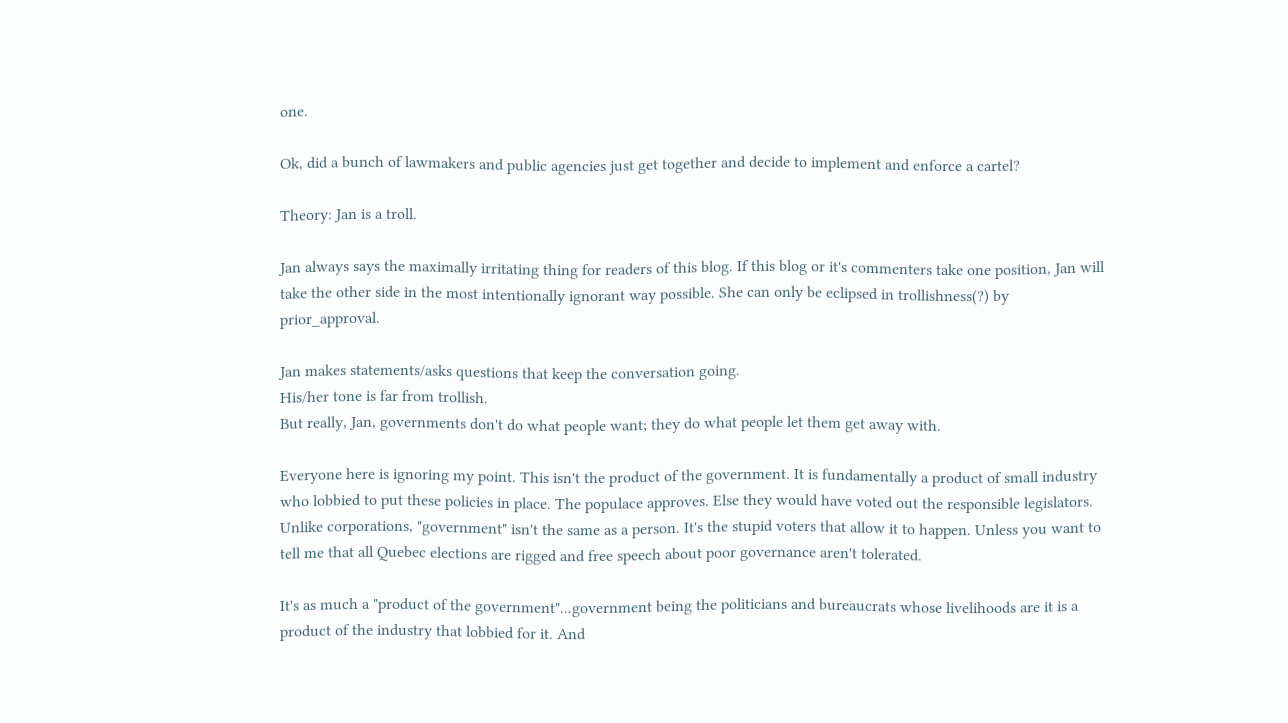one.

Ok, did a bunch of lawmakers and public agencies just get together and decide to implement and enforce a cartel?

Theory: Jan is a troll.

Jan always says the maximally irritating thing for readers of this blog. If this blog or it's commenters take one position, Jan will take the other side in the most intentionally ignorant way possible. She can only be eclipsed in trollishness(?) by prior_approval.

Jan makes statements/asks questions that keep the conversation going.
His/her tone is far from trollish.
But really, Jan, governments don't do what people want; they do what people let them get away with.

Everyone here is ignoring my point. This isn't the product of the government. It is fundamentally a product of small industry who lobbied to put these policies in place. The populace approves. Else they would have voted out the responsible legislators. Unlike corporations, "government" isn't the same as a person. It's the stupid voters that allow it to happen. Unless you want to tell me that all Quebec elections are rigged and free speech about poor governance aren't tolerated.

It's as much a "product of the government"...government being the politicians and bureaucrats whose livelihoods are it is a product of the industry that lobbied for it. And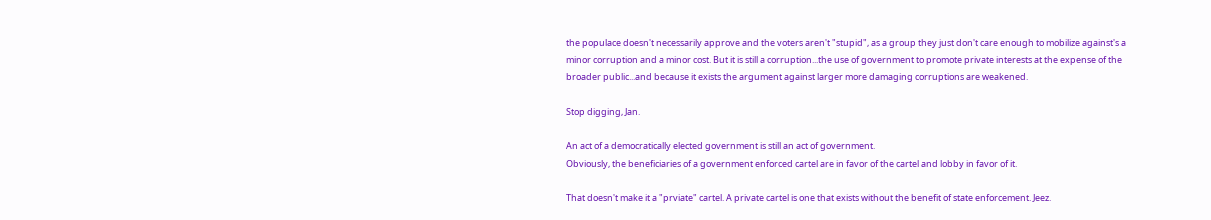the populace doesn't necessarily approve and the voters aren't "stupid", as a group they just don't care enough to mobilize against's a minor corruption and a minor cost. But it is still a corruption...the use of government to promote private interests at the expense of the broader public...and because it exists the argument against larger more damaging corruptions are weakened.

Stop digging, Jan.

An act of a democratically elected government is still an act of government.
Obviously, the beneficiaries of a government enforced cartel are in favor of the cartel and lobby in favor of it.

That doesn't make it a "prviate" cartel. A private cartel is one that exists without the benefit of state enforcement. Jeez.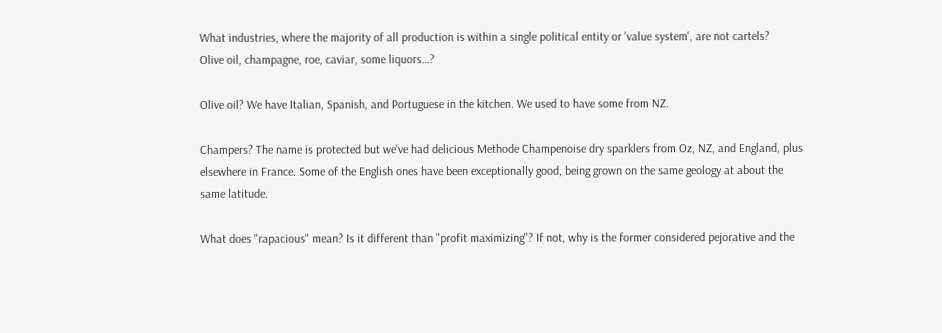What industries, where the majority of all production is within a single political entity or 'value system', are not cartels?
Olive oil, champagne, roe, caviar, some liquors…?

Olive oil? We have Italian, Spanish, and Portuguese in the kitchen. We used to have some from NZ.

Champers? The name is protected but we've had delicious Methode Champenoise dry sparklers from Oz, NZ, and England, plus elsewhere in France. Some of the English ones have been exceptionally good, being grown on the same geology at about the same latitude.

What does "rapacious" mean? Is it different than "profit maximizing"? If not, why is the former considered pejorative and the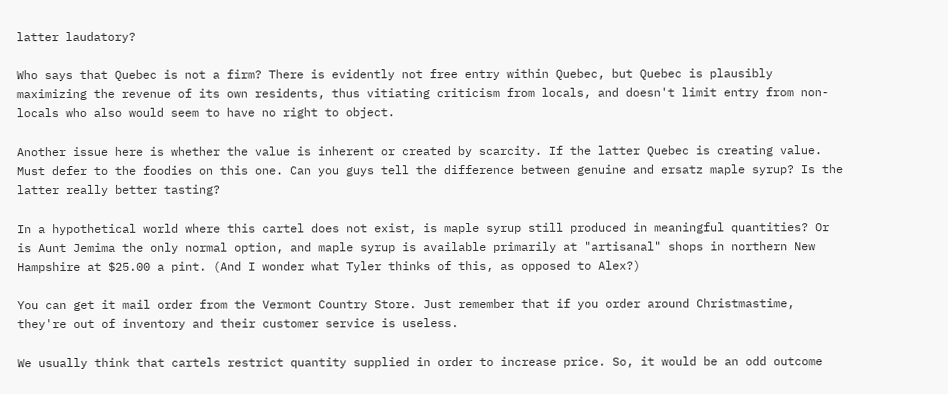latter laudatory?

Who says that Quebec is not a firm? There is evidently not free entry within Quebec, but Quebec is plausibly maximizing the revenue of its own residents, thus vitiating criticism from locals, and doesn't limit entry from non-locals who also would seem to have no right to object.

Another issue here is whether the value is inherent or created by scarcity. If the latter Quebec is creating value. Must defer to the foodies on this one. Can you guys tell the difference between genuine and ersatz maple syrup? Is the latter really better tasting?

In a hypothetical world where this cartel does not exist, is maple syrup still produced in meaningful quantities? Or is Aunt Jemima the only normal option, and maple syrup is available primarily at "artisanal" shops in northern New Hampshire at $25.00 a pint. (And I wonder what Tyler thinks of this, as opposed to Alex?)

You can get it mail order from the Vermont Country Store. Just remember that if you order around Christmastime, they're out of inventory and their customer service is useless.

We usually think that cartels restrict quantity supplied in order to increase price. So, it would be an odd outcome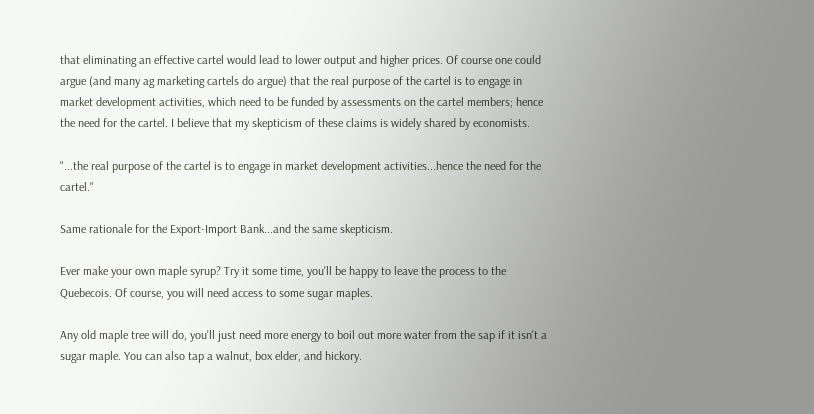that eliminating an effective cartel would lead to lower output and higher prices. Of course one could argue (and many ag marketing cartels do argue) that the real purpose of the cartel is to engage in market development activities, which need to be funded by assessments on the cartel members; hence the need for the cartel. I believe that my skepticism of these claims is widely shared by economists.

"...the real purpose of the cartel is to engage in market development activities...hence the need for the cartel."

Same rationale for the Export-Import Bank...and the same skepticism.

Ever make your own maple syrup? Try it some time, you'll be happy to leave the process to the Quebecois. Of course, you will need access to some sugar maples.

Any old maple tree will do, you'll just need more energy to boil out more water from the sap if it isn't a sugar maple. You can also tap a walnut, box elder, and hickory.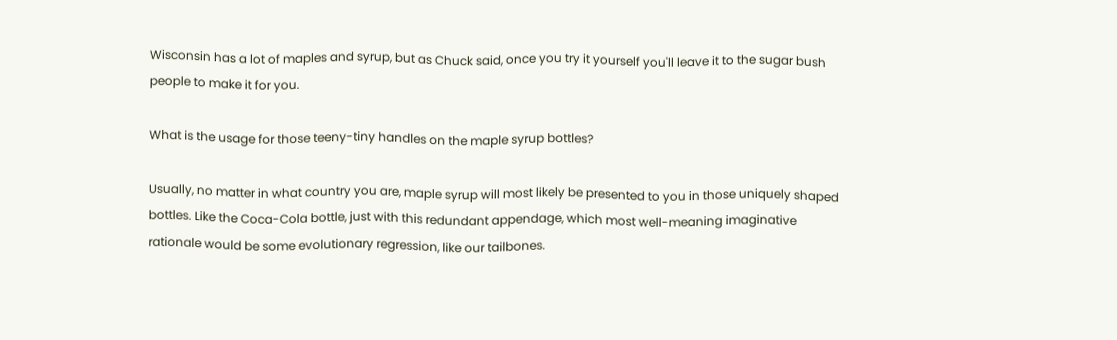Wisconsin has a lot of maples and syrup, but as Chuck said, once you try it yourself you'll leave it to the sugar bush people to make it for you.

What is the usage for those teeny-tiny handles on the maple syrup bottles?

Usually, no matter in what country you are, maple syrup will most likely be presented to you in those uniquely shaped bottles. Like the Coca-Cola bottle, just with this redundant appendage, which most well-meaning imaginative rationale would be some evolutionary regression, like our tailbones.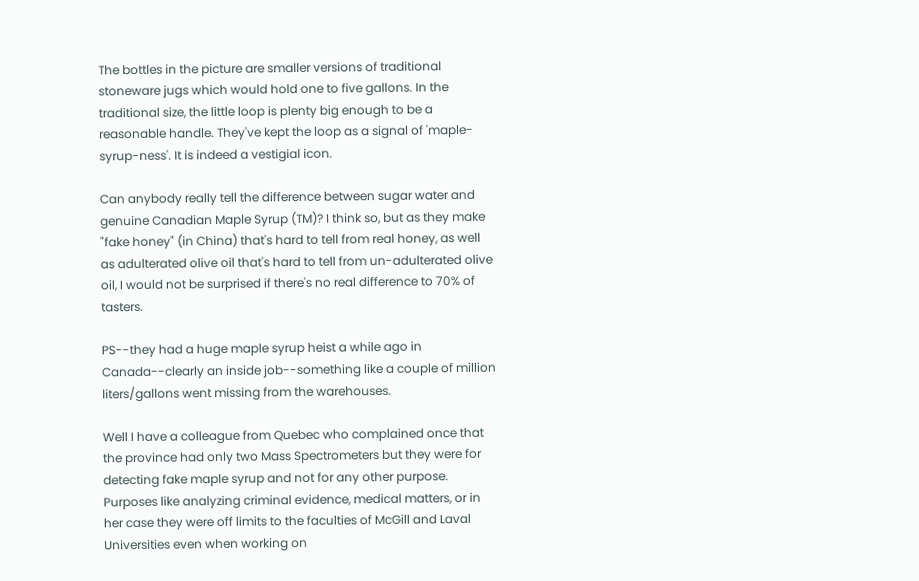The bottles in the picture are smaller versions of traditional stoneware jugs which would hold one to five gallons. In the traditional size, the little loop is plenty big enough to be a reasonable handle. They've kept the loop as a signal of 'maple-syrup-ness'. It is indeed a vestigial icon.

Can anybody really tell the difference between sugar water and genuine Canadian Maple Syrup (TM)? I think so, but as they make "fake honey" (in China) that's hard to tell from real honey, as well as adulterated olive oil that's hard to tell from un-adulterated olive oil, I would not be surprised if there's no real difference to 70% of tasters.

PS--they had a huge maple syrup heist a while ago in Canada--clearly an inside job--something like a couple of million liters/gallons went missing from the warehouses.

Well I have a colleague from Quebec who complained once that the province had only two Mass Spectrometers but they were for detecting fake maple syrup and not for any other purpose. Purposes like analyzing criminal evidence, medical matters, or in her case they were off limits to the faculties of McGill and Laval Universities even when working on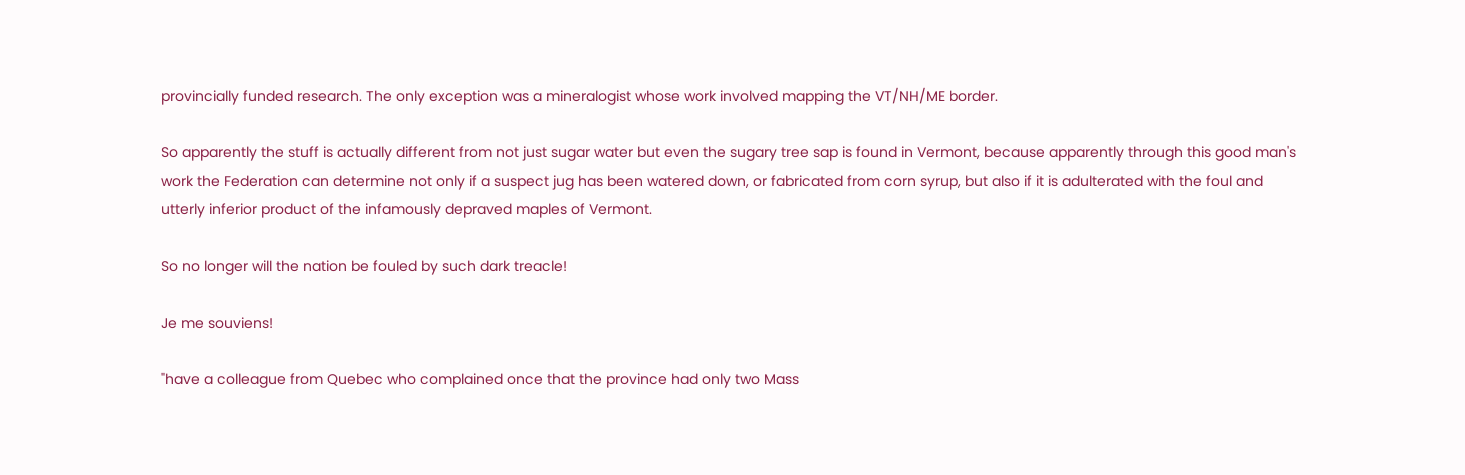provincially funded research. The only exception was a mineralogist whose work involved mapping the VT/NH/ME border.

So apparently the stuff is actually different from not just sugar water but even the sugary tree sap is found in Vermont, because apparently through this good man's work the Federation can determine not only if a suspect jug has been watered down, or fabricated from corn syrup, but also if it is adulterated with the foul and utterly inferior product of the infamously depraved maples of Vermont.

So no longer will the nation be fouled by such dark treacle!

Je me souviens!

"have a colleague from Quebec who complained once that the province had only two Mass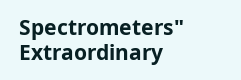Spectrometers" Extraordinary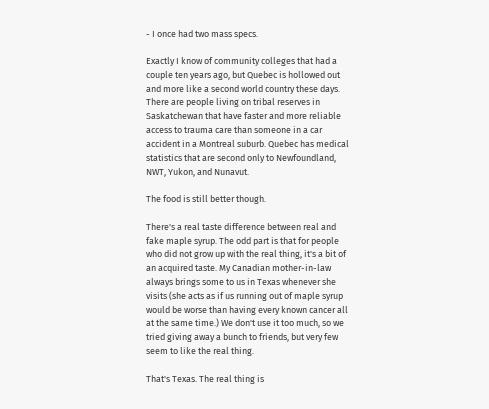- I once had two mass specs.

Exactly I know of community colleges that had a couple ten years ago, but Quebec is hollowed out and more like a second world country these days. There are people living on tribal reserves in Saskatchewan that have faster and more reliable access to trauma care than someone in a car accident in a Montreal suburb. Quebec has medical statistics that are second only to Newfoundland, NWT, Yukon, and Nunavut.

The food is still better though.

There's a real taste difference between real and fake maple syrup. The odd part is that for people who did not grow up with the real thing, it's a bit of an acquired taste. My Canadian mother-in-law always brings some to us in Texas whenever she visits (she acts as if us running out of maple syrup would be worse than having every known cancer all at the same time.) We don't use it too much, so we tried giving away a bunch to friends, but very few seem to like the real thing.

That's Texas. The real thing is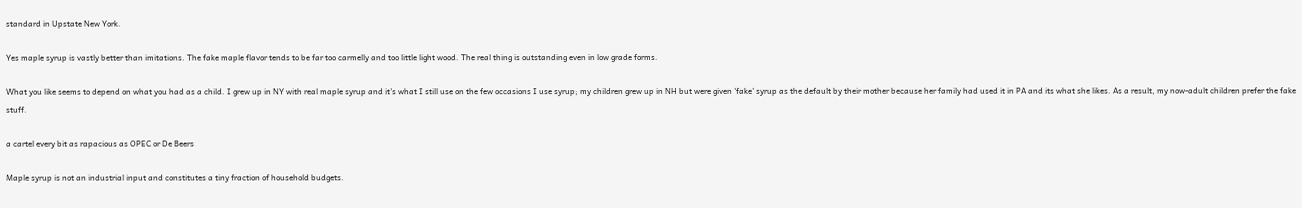standard in Upstate New York.

Yes maple syrup is vastly better than imitations. The fake maple flavor tends to be far too carmelly and too little light wood. The real thing is outstanding even in low grade forms.

What you like seems to depend on what you had as a child. I grew up in NY with real maple syrup and it's what I still use on the few occasions I use syrup; my children grew up in NH but were given 'fake' syrup as the default by their mother because her family had used it in PA and its what she likes. As a result, my now-adult children prefer the fake stuff.

a cartel every bit as rapacious as OPEC or De Beers

Maple syrup is not an industrial input and constitutes a tiny fraction of household budgets.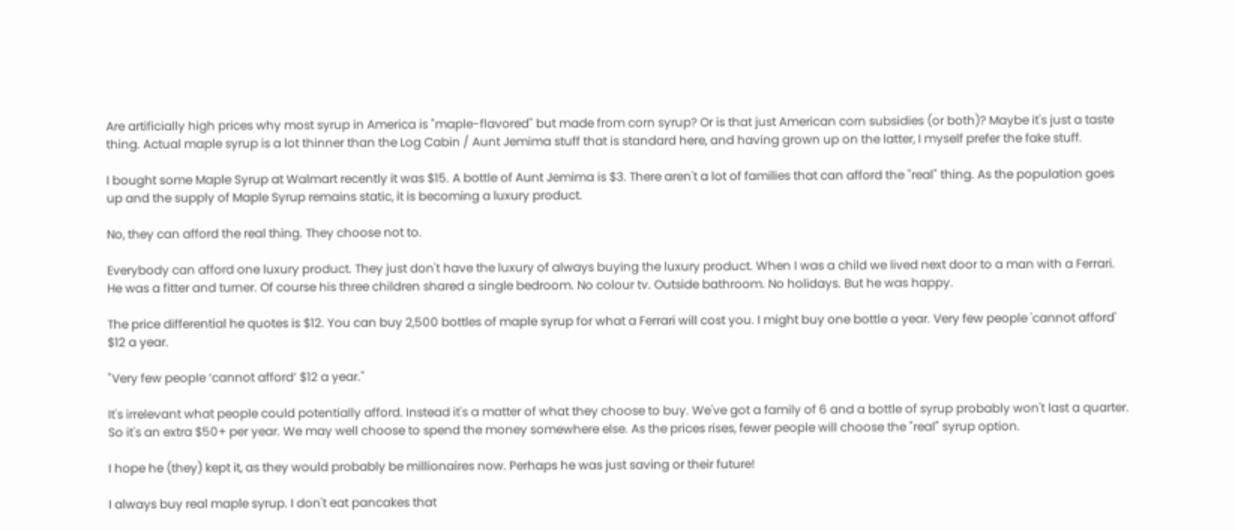Are artificially high prices why most syrup in America is "maple-flavored" but made from corn syrup? Or is that just American corn subsidies (or both)? Maybe it's just a taste thing. Actual maple syrup is a lot thinner than the Log Cabin / Aunt Jemima stuff that is standard here, and having grown up on the latter, I myself prefer the fake stuff.

I bought some Maple Syrup at Walmart recently it was $15. A bottle of Aunt Jemima is $3. There aren't a lot of families that can afford the "real" thing. As the population goes up and the supply of Maple Syrup remains static, it is becoming a luxury product.

No, they can afford the real thing. They choose not to.

Everybody can afford one luxury product. They just don't have the luxury of always buying the luxury product. When I was a child we lived next door to a man with a Ferrari. He was a fitter and turner. Of course his three children shared a single bedroom. No colour tv. Outside bathroom. No holidays. But he was happy.

The price differential he quotes is $12. You can buy 2,500 bottles of maple syrup for what a Ferrari will cost you. I might buy one bottle a year. Very few people 'cannot afford' $12 a year.

"Very few people ‘cannot afford’ $12 a year."

It's irrelevant what people could potentially afford. Instead it's a matter of what they choose to buy. We've got a family of 6 and a bottle of syrup probably won't last a quarter. So it's an extra $50+ per year. We may well choose to spend the money somewhere else. As the prices rises, fewer people will choose the "real" syrup option.

I hope he (they) kept it, as they would probably be millionaires now. Perhaps he was just saving or their future!

I always buy real maple syrup. I don't eat pancakes that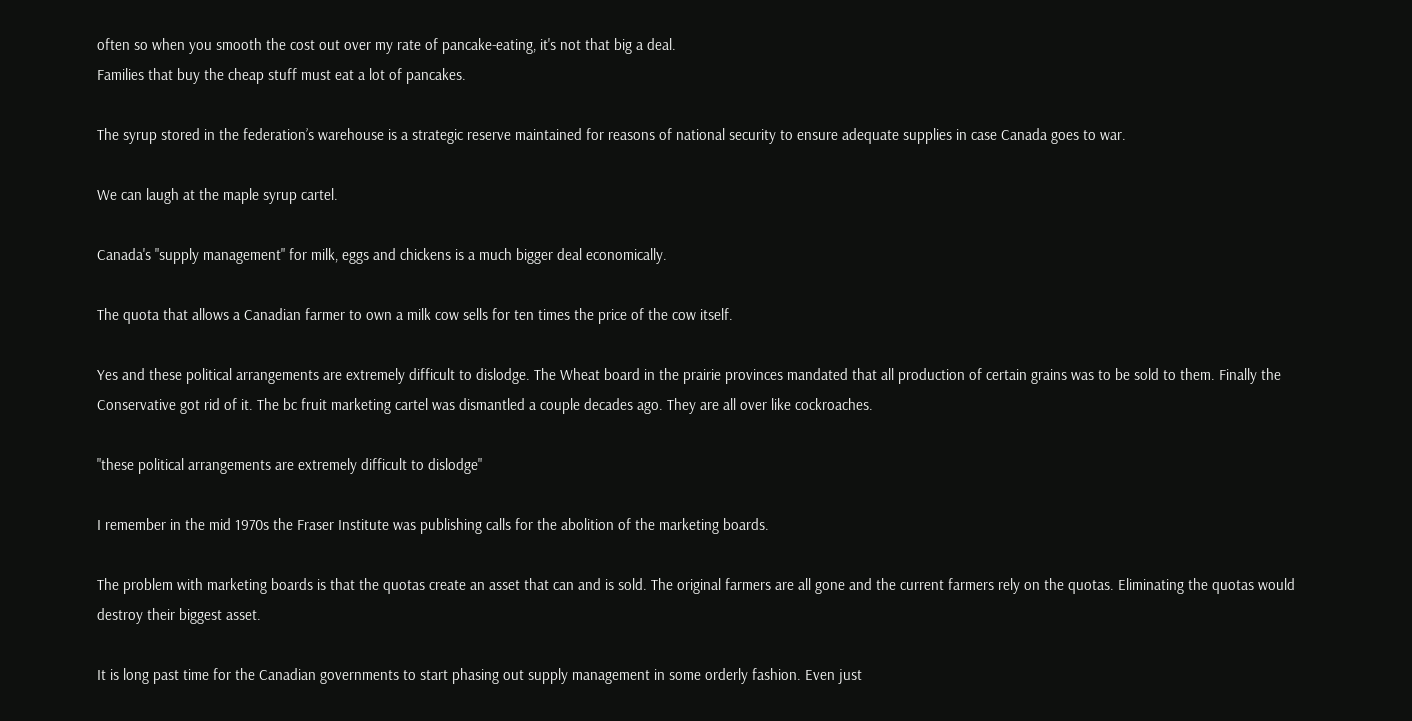often so when you smooth the cost out over my rate of pancake-eating, it's not that big a deal.
Families that buy the cheap stuff must eat a lot of pancakes.

The syrup stored in the federation’s warehouse is a strategic reserve maintained for reasons of national security to ensure adequate supplies in case Canada goes to war.

We can laugh at the maple syrup cartel.

Canada's "supply management" for milk, eggs and chickens is a much bigger deal economically.

The quota that allows a Canadian farmer to own a milk cow sells for ten times the price of the cow itself.

Yes and these political arrangements are extremely difficult to dislodge. The Wheat board in the prairie provinces mandated that all production of certain grains was to be sold to them. Finally the Conservative got rid of it. The bc fruit marketing cartel was dismantled a couple decades ago. They are all over like cockroaches.

"these political arrangements are extremely difficult to dislodge"

I remember in the mid 1970s the Fraser Institute was publishing calls for the abolition of the marketing boards.

The problem with marketing boards is that the quotas create an asset that can and is sold. The original farmers are all gone and the current farmers rely on the quotas. Eliminating the quotas would destroy their biggest asset.

It is long past time for the Canadian governments to start phasing out supply management in some orderly fashion. Even just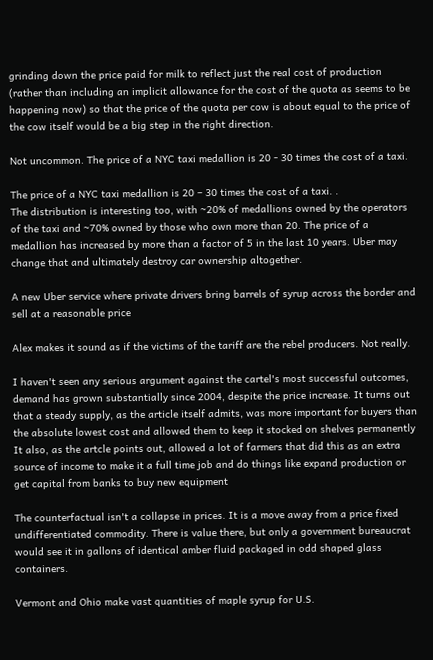grinding down the price paid for milk to reflect just the real cost of production (rather than including an implicit allowance for the cost of the quota as seems to be happening now) so that the price of the quota per cow is about equal to the price of the cow itself would be a big step in the right direction.

Not uncommon. The price of a NYC taxi medallion is 20 - 30 times the cost of a taxi.

The price of a NYC taxi medallion is 20 – 30 times the cost of a taxi. .
The distribution is interesting too, with ~20% of medallions owned by the operators of the taxi and ~70% owned by those who own more than 20. The price of a medallion has increased by more than a factor of 5 in the last 10 years. Uber may change that and ultimately destroy car ownership altogether.

A new Uber service where private drivers bring barrels of syrup across the border and sell at a reasonable price

Alex makes it sound as if the victims of the tariff are the rebel producers. Not really.

I haven't seen any serious argument against the cartel's most successful outcomes, demand has grown substantially since 2004, despite the price increase. It turns out that a steady supply, as the article itself admits, was more important for buyers than the absolute lowest cost and allowed them to keep it stocked on shelves permanently It also, as the artcle points out, allowed a lot of farmers that did this as an extra source of income to make it a full time job and do things like expand production or get capital from banks to buy new equipment

The counterfactual isn't a collapse in prices. It is a move away from a price fixed undifferentiated commodity. There is value there, but only a government bureaucrat would see it in gallons of identical amber fluid packaged in odd shaped glass containers.

Vermont and Ohio make vast quantities of maple syrup for U.S.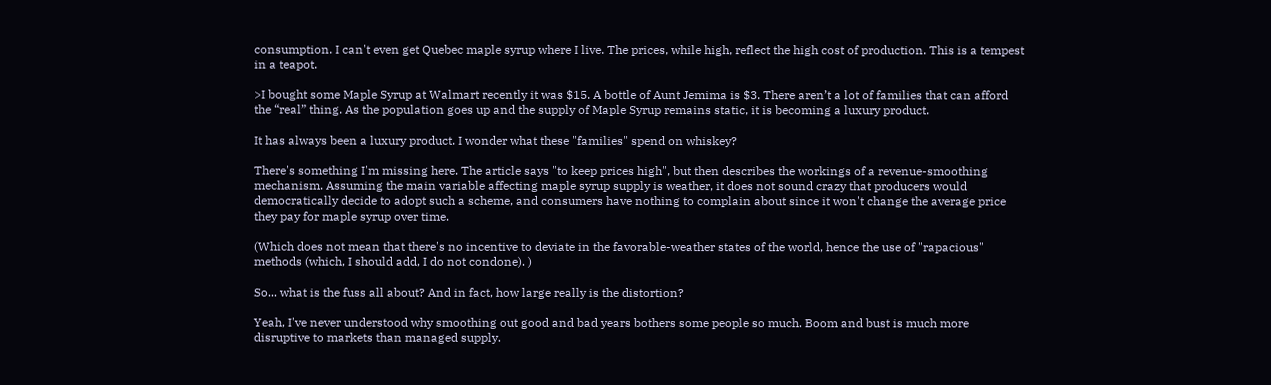consumption. I can't even get Quebec maple syrup where I live. The prices, while high, reflect the high cost of production. This is a tempest in a teapot.

>I bought some Maple Syrup at Walmart recently it was $15. A bottle of Aunt Jemima is $3. There aren’t a lot of families that can afford the “real” thing. As the population goes up and the supply of Maple Syrup remains static, it is becoming a luxury product.

It has always been a luxury product. I wonder what these "families" spend on whiskey?

There's something I'm missing here. The article says "to keep prices high", but then describes the workings of a revenue-smoothing mechanism. Assuming the main variable affecting maple syrup supply is weather, it does not sound crazy that producers would democratically decide to adopt such a scheme, and consumers have nothing to complain about since it won't change the average price they pay for maple syrup over time.

(Which does not mean that there's no incentive to deviate in the favorable-weather states of the world, hence the use of "rapacious" methods (which, I should add, I do not condone). )

So... what is the fuss all about? And in fact, how large really is the distortion?

Yeah, I've never understood why smoothing out good and bad years bothers some people so much. Boom and bust is much more disruptive to markets than managed supply.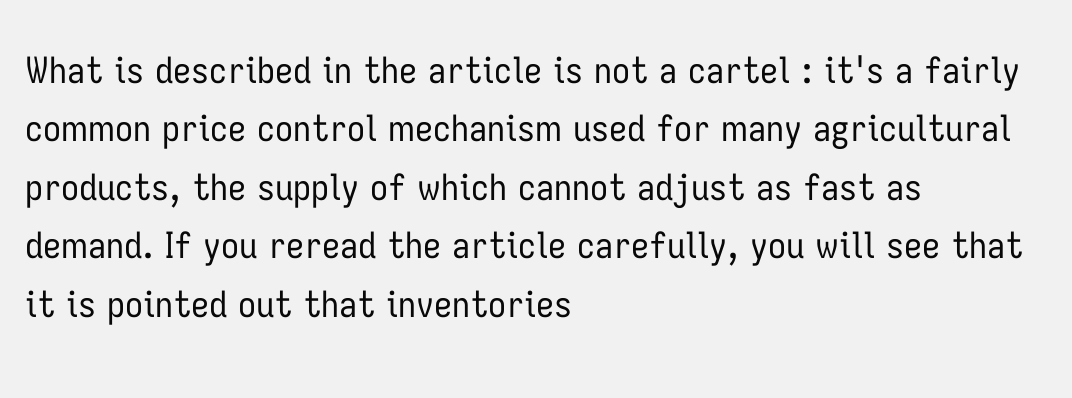What is described in the article is not a cartel : it's a fairly common price control mechanism used for many agricultural products, the supply of which cannot adjust as fast as demand. If you reread the article carefully, you will see that it is pointed out that inventories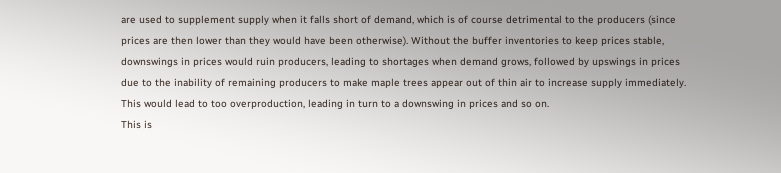are used to supplement supply when it falls short of demand, which is of course detrimental to the producers (since prices are then lower than they would have been otherwise). Without the buffer inventories to keep prices stable, downswings in prices would ruin producers, leading to shortages when demand grows, followed by upswings in prices due to the inability of remaining producers to make maple trees appear out of thin air to increase supply immediately. This would lead to too overproduction, leading in turn to a downswing in prices and so on.
This is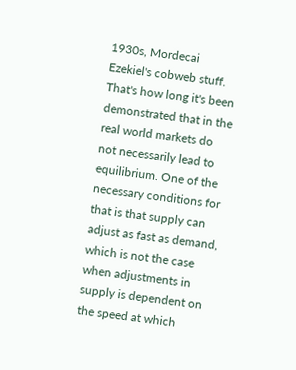1930s, Mordecai Ezekiel's cobweb stuff. That's how long it's been demonstrated that in the real world markets do not necessarily lead to equilibrium. One of the necessary conditions for that is that supply can adjust as fast as demand, which is not the case when adjustments in supply is dependent on the speed at which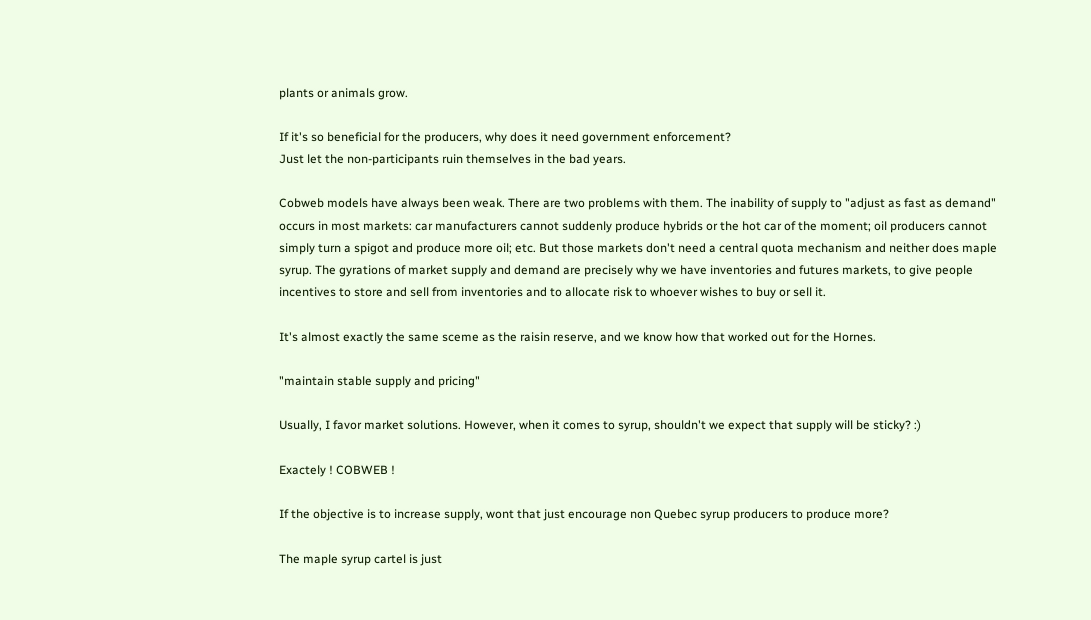plants or animals grow.

If it's so beneficial for the producers, why does it need government enforcement?
Just let the non-participants ruin themselves in the bad years.

Cobweb models have always been weak. There are two problems with them. The inability of supply to "adjust as fast as demand" occurs in most markets: car manufacturers cannot suddenly produce hybrids or the hot car of the moment; oil producers cannot simply turn a spigot and produce more oil; etc. But those markets don't need a central quota mechanism and neither does maple syrup. The gyrations of market supply and demand are precisely why we have inventories and futures markets, to give people incentives to store and sell from inventories and to allocate risk to whoever wishes to buy or sell it.

It's almost exactly the same sceme as the raisin reserve, and we know how that worked out for the Hornes.

"maintain stable supply and pricing"

Usually, I favor market solutions. However, when it comes to syrup, shouldn't we expect that supply will be sticky? :)

Exactely ! COBWEB !

If the objective is to increase supply, wont that just encourage non Quebec syrup producers to produce more?

The maple syrup cartel is just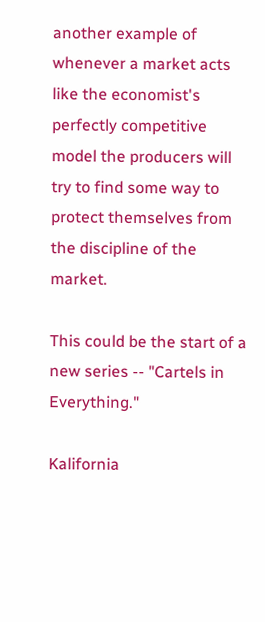another example of whenever a market acts like the economist's perfectly competitive model the producers will try to find some way to protect themselves from the discipline of the market.

This could be the start of a new series -- "Cartels in Everything."

Kalifornia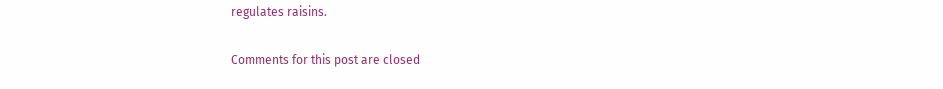regulates raisins.

Comments for this post are closed